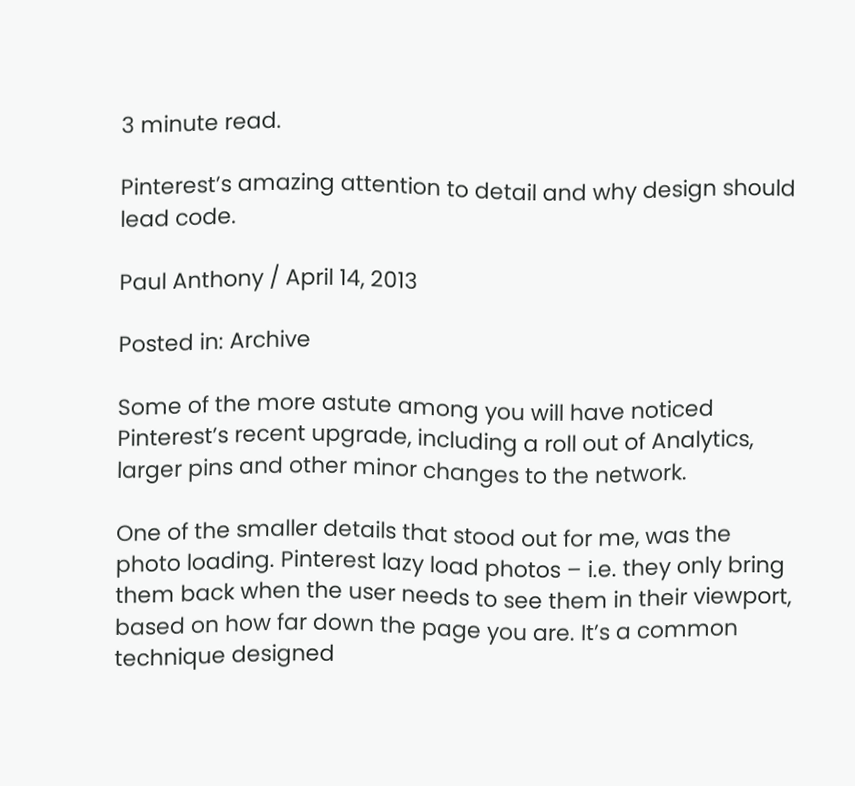3 minute read.

Pinterest’s amazing attention to detail and why design should lead code.

Paul Anthony / April 14, 2013

Posted in: Archive

Some of the more astute among you will have noticed Pinterest’s recent upgrade, including a roll out of Analytics, larger pins and other minor changes to the network.

One of the smaller details that stood out for me, was the photo loading. Pinterest lazy load photos – i.e. they only bring them back when the user needs to see them in their viewport, based on how far down the page you are. It’s a common technique designed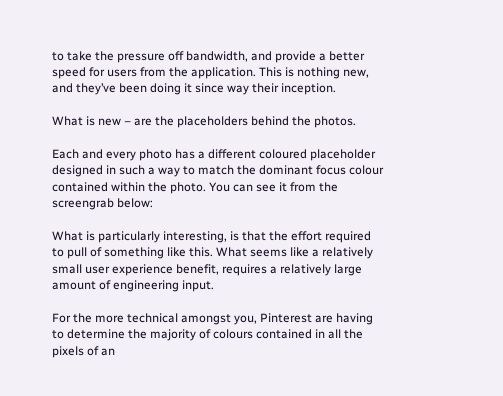to take the pressure off bandwidth, and provide a better speed for users from the application. This is nothing new, and they’ve been doing it since way their inception.

What is new – are the placeholders behind the photos.

Each and every photo has a different coloured placeholder designed in such a way to match the dominant focus colour contained within the photo. You can see it from the screengrab below:

What is particularly interesting, is that the effort required to pull of something like this. What seems like a relatively small user experience benefit, requires a relatively large amount of engineering input.

For the more technical amongst you, Pinterest are having to determine the majority of colours contained in all the pixels of an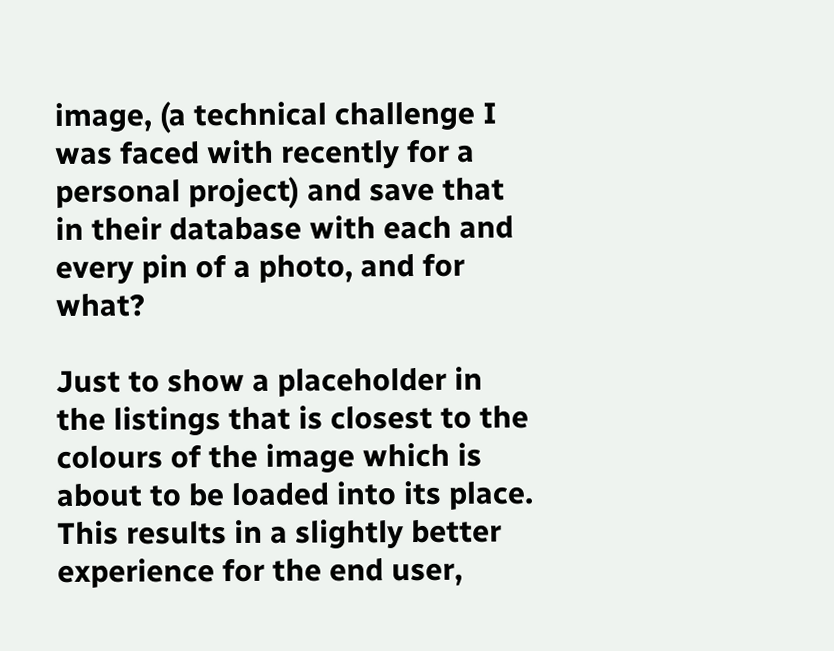image, (a technical challenge I was faced with recently for a personal project) and save that in their database with each and every pin of a photo, and for what?

Just to show a placeholder in the listings that is closest to the colours of the image which is about to be loaded into its place. This results in a slightly better experience for the end user,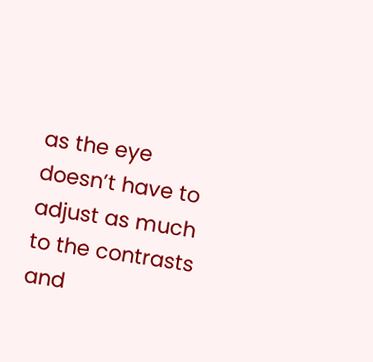as the eye doesn’t have to adjust as much to the contrasts and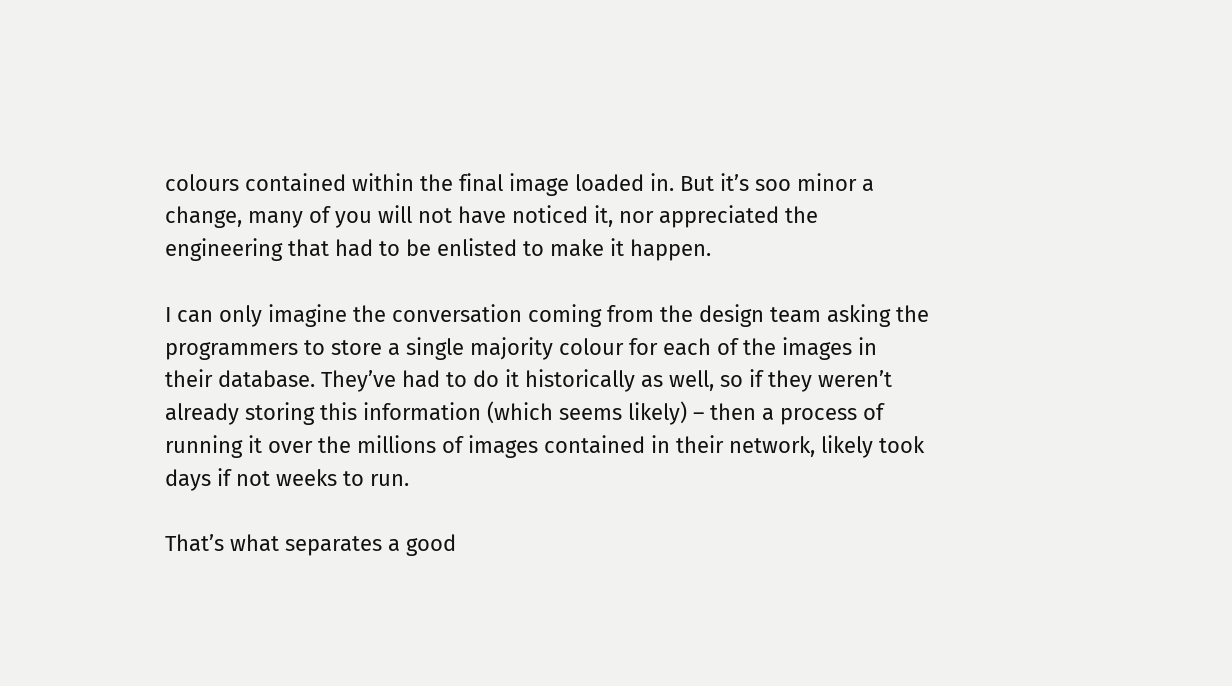colours contained within the final image loaded in. But it’s soo minor a change, many of you will not have noticed it, nor appreciated the engineering that had to be enlisted to make it happen.

I can only imagine the conversation coming from the design team asking the programmers to store a single majority colour for each of the images in their database. They’ve had to do it historically as well, so if they weren’t already storing this information (which seems likely) – then a process of running it over the millions of images contained in their network, likely took days if not weeks to run.

That’s what separates a good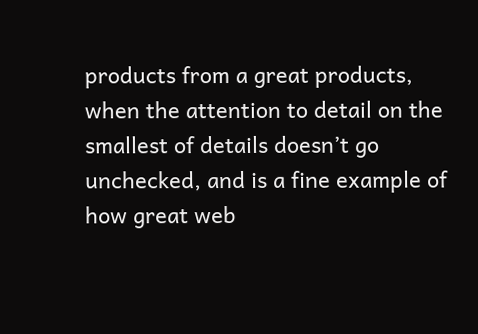products from a great products, when the attention to detail on the smallest of details doesn’t go unchecked, and is a fine example of how great web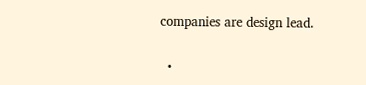companies are design lead.


  •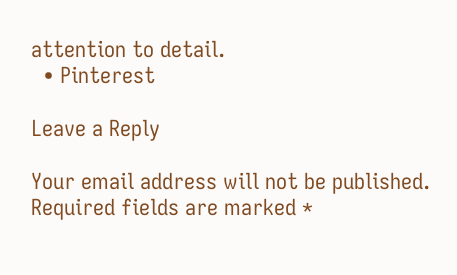attention to detail.
  • Pinterest

Leave a Reply

Your email address will not be published. Required fields are marked *